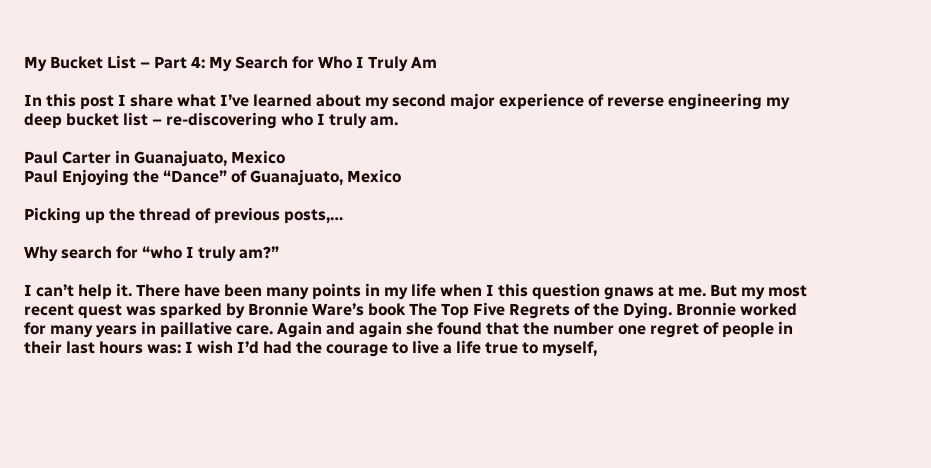My Bucket List – Part 4: My Search for Who I Truly Am

In this post I share what I’ve learned about my second major experience of reverse engineering my deep bucket list – re-discovering who I truly am.

Paul Carter in Guanajuato, Mexico
Paul Enjoying the “Dance” of Guanajuato, Mexico

Picking up the thread of previous posts,…

Why search for “who I truly am?”

I can’t help it. There have been many points in my life when I this question gnaws at me. But my most recent quest was sparked by Bronnie Ware’s book The Top Five Regrets of the Dying. Bronnie worked for many years in paillative care. Again and again she found that the number one regret of people in their last hours was: I wish I’d had the courage to live a life true to myself,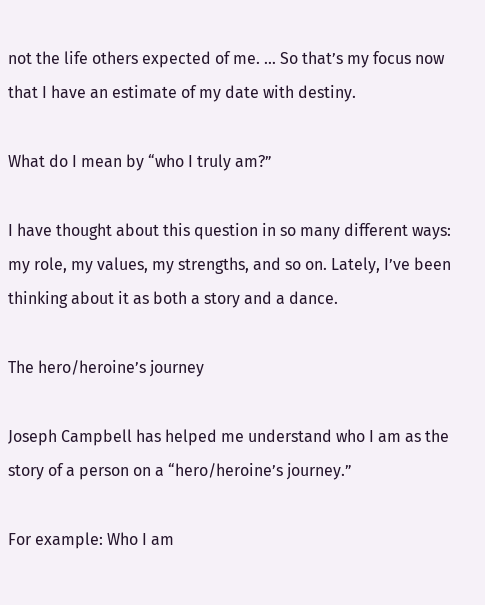not the life others expected of me. … So that’s my focus now that I have an estimate of my date with destiny.

What do I mean by “who I truly am?”

I have thought about this question in so many different ways: my role, my values, my strengths, and so on. Lately, I’ve been thinking about it as both a story and a dance.

The hero/heroine’s journey

Joseph Campbell has helped me understand who I am as the story of a person on a “hero/heroine’s journey.”

For example: Who I am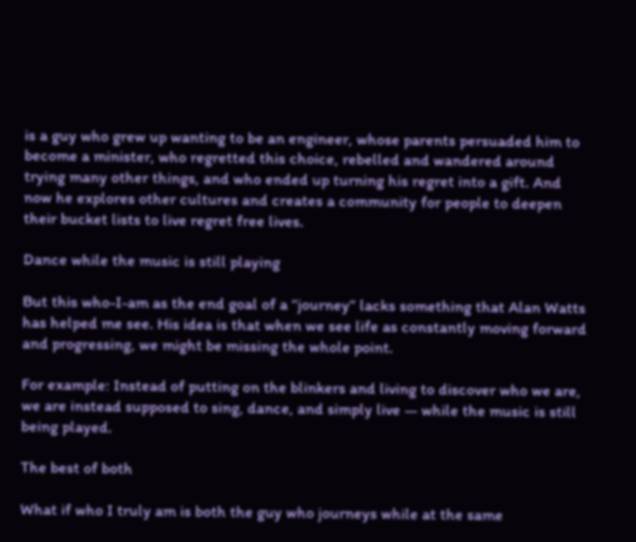is a guy who grew up wanting to be an engineer, whose parents persuaded him to become a minister, who regretted this choice, rebelled and wandered around trying many other things, and who ended up turning his regret into a gift. And now he explores other cultures and creates a community for people to deepen their bucket lists to live regret free lives.

Dance while the music is still playing

But this who-I-am as the end goal of a “journey” lacks something that Alan Watts has helped me see. His idea is that when we see life as constantly moving forward and progressing, we might be missing the whole point.

For example: Instead of putting on the blinkers and living to discover who we are, we are instead supposed to sing, dance, and simply live — while the music is still being played.

The best of both

What if who I truly am is both the guy who journeys while at the same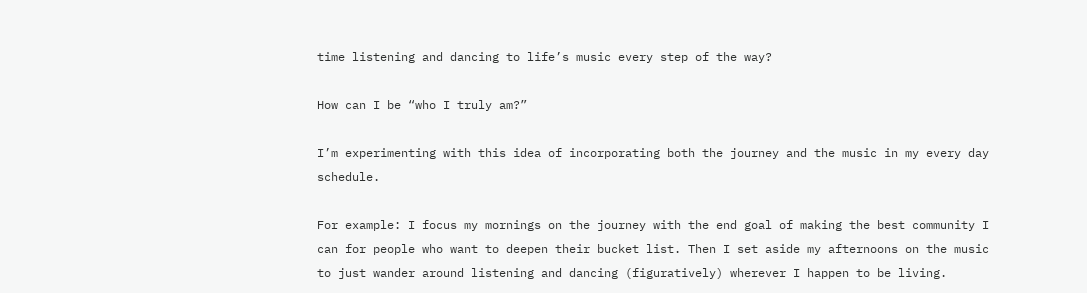time listening and dancing to life’s music every step of the way?

How can I be “who I truly am?”

I’m experimenting with this idea of incorporating both the journey and the music in my every day schedule.

For example: I focus my mornings on the journey with the end goal of making the best community I can for people who want to deepen their bucket list. Then I set aside my afternoons on the music to just wander around listening and dancing (figuratively) wherever I happen to be living.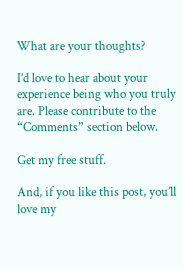What are your thoughts?

I’d love to hear about your experience being who you truly are. Please contribute to the “Comments” section below.

Get my free stuff.

And, if you like this post, you’ll love my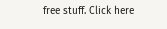free stuff. Click here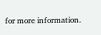for more information.